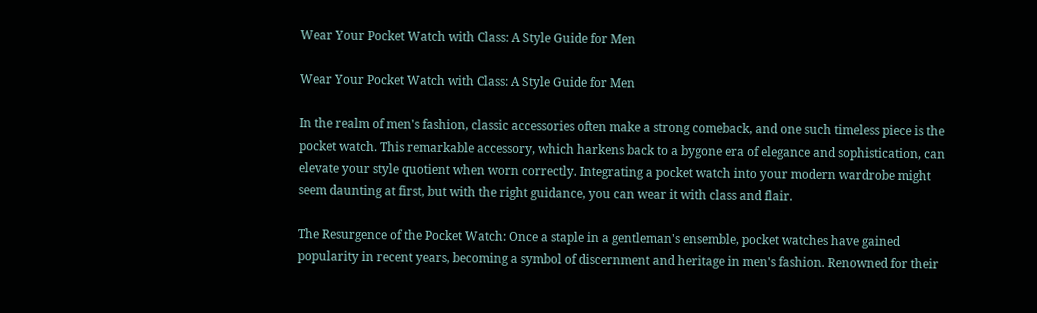Wear Your Pocket Watch with Class: A Style Guide for Men

Wear Your Pocket Watch with Class: A Style Guide for Men

In the realm of men's fashion, classic accessories often make a strong comeback, and one such timeless piece is the pocket watch. This remarkable accessory, which harkens back to a bygone era of elegance and sophistication, can elevate your style quotient when worn correctly. Integrating a pocket watch into your modern wardrobe might seem daunting at first, but with the right guidance, you can wear it with class and flair.

The Resurgence of the Pocket Watch: Once a staple in a gentleman's ensemble, pocket watches have gained popularity in recent years, becoming a symbol of discernment and heritage in men's fashion. Renowned for their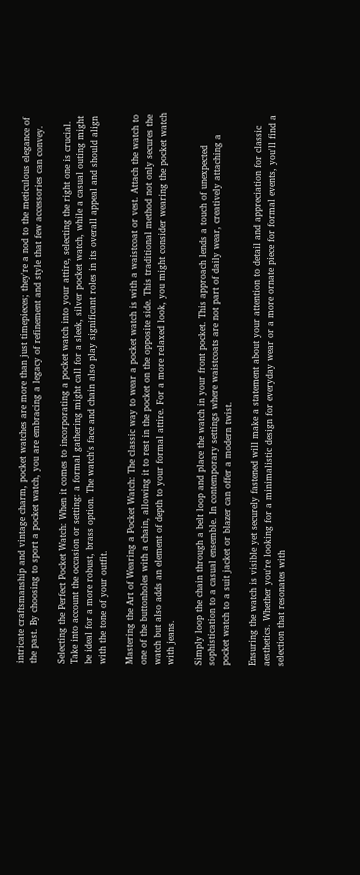intricate craftsmanship and vintage charm, pocket watches are more than just timepieces; they're a nod to the meticulous elegance of the past. By choosing to sport a pocket watch, you are embracing a legacy of refinement and style that few accessories can convey.

Selecting the Perfect Pocket Watch: When it comes to incorporating a pocket watch into your attire, selecting the right one is crucial. Take into account the occasion or setting: a formal gathering might call for a sleek, silver pocket watch, while a casual outing might be ideal for a more robust, brass option. The watch's face and chain also play significant roles in its overall appeal and should align with the tone of your outfit.

Mastering the Art of Wearing a Pocket Watch: The classic way to wear a pocket watch is with a waistcoat or vest. Attach the watch to one of the buttonholes with a chain, allowing it to rest in the pocket on the opposite side. This traditional method not only secures the watch but also adds an element of depth to your formal attire. For a more relaxed look, you might consider wearing the pocket watch with jeans.

Simply loop the chain through a belt loop and place the watch in your front pocket. This approach lends a touch of unexpected sophistication to a casual ensemble. In contemporary settings where waistcoats are not part of daily wear, creatively attaching a pocket watch to a suit jacket or blazer can offer a modern twist.

Ensuring the watch is visible yet securely fastened will make a statement about your attention to detail and appreciation for classic aesthetics. Whether you're looking for a minimalistic design for everyday wear or a more ornate piece for formal events, you'll find a selection that resonates with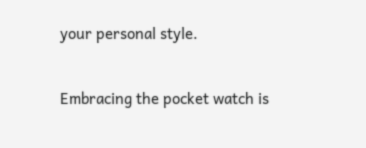your personal style.

Embracing the pocket watch is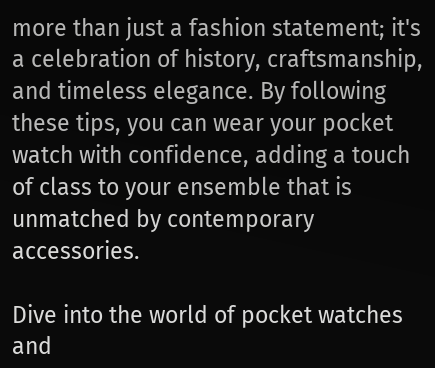more than just a fashion statement; it's a celebration of history, craftsmanship, and timeless elegance. By following these tips, you can wear your pocket watch with confidence, adding a touch of class to your ensemble that is unmatched by contemporary accessories.

Dive into the world of pocket watches and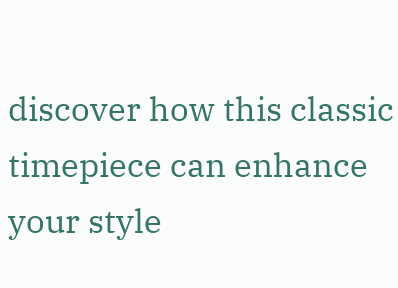discover how this classic timepiece can enhance your style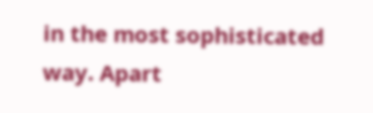in the most sophisticated way. Apart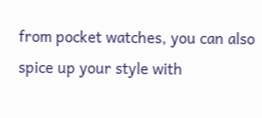from pocket watches, you can also spice up your style with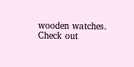wooden watches. Check out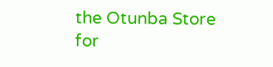the Otunba Store for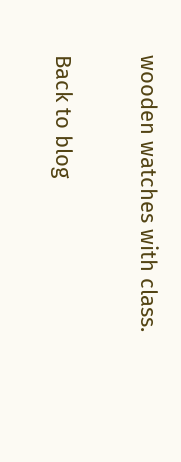wooden watches with class.

Back to blog